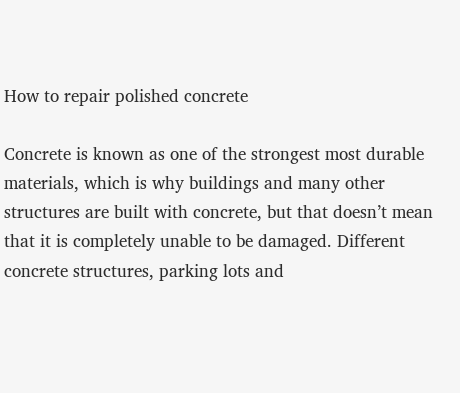How to repair polished concrete

Concrete is known as one of the strongest most durable materials, which is why buildings and many other structures are built with concrete, but that doesn’t mean that it is completely unable to be damaged. Different concrete structures, parking lots and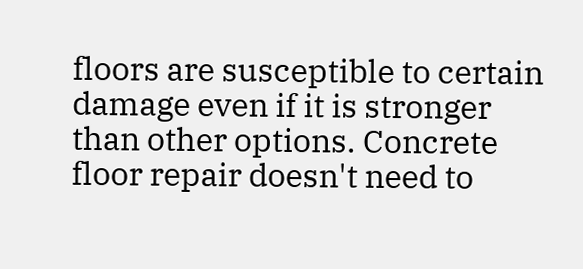floors are susceptible to certain damage even if it is stronger than other options. Concrete floor repair doesn't need to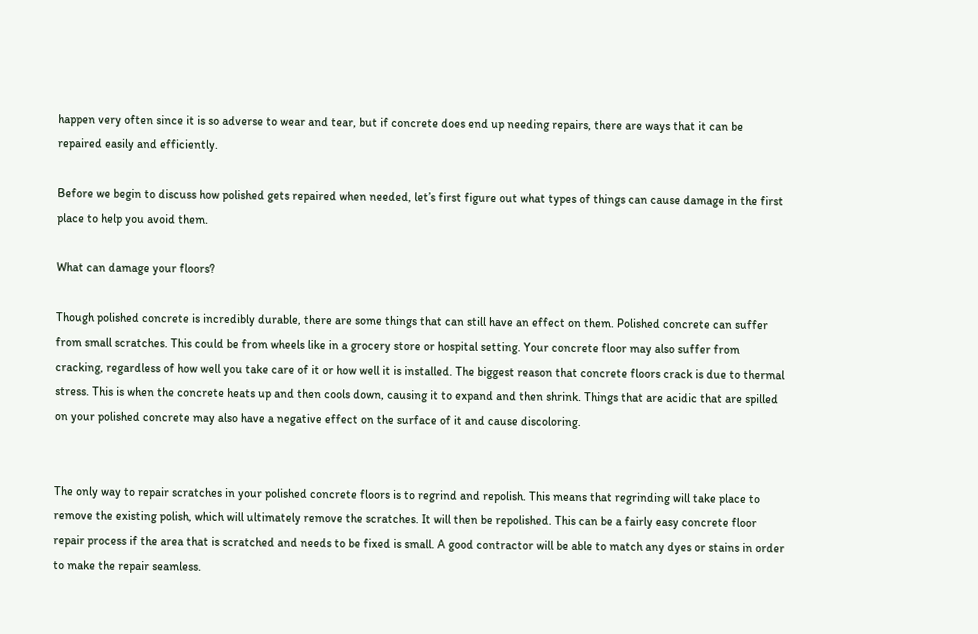happen very often since it is so adverse to wear and tear, but if concrete does end up needing repairs, there are ways that it can be repaired easily and efficiently.

Before we begin to discuss how polished gets repaired when needed, let’s first figure out what types of things can cause damage in the first place to help you avoid them.

What can damage your floors?

Though polished concrete is incredibly durable, there are some things that can still have an effect on them. Polished concrete can suffer from small scratches. This could be from wheels like in a grocery store or hospital setting. Your concrete floor may also suffer from cracking, regardless of how well you take care of it or how well it is installed. The biggest reason that concrete floors crack is due to thermal stress. This is when the concrete heats up and then cools down, causing it to expand and then shrink. Things that are acidic that are spilled on your polished concrete may also have a negative effect on the surface of it and cause discoloring.


The only way to repair scratches in your polished concrete floors is to regrind and repolish. This means that regrinding will take place to remove the existing polish, which will ultimately remove the scratches. It will then be repolished. This can be a fairly easy concrete floor repair process if the area that is scratched and needs to be fixed is small. A good contractor will be able to match any dyes or stains in order to make the repair seamless.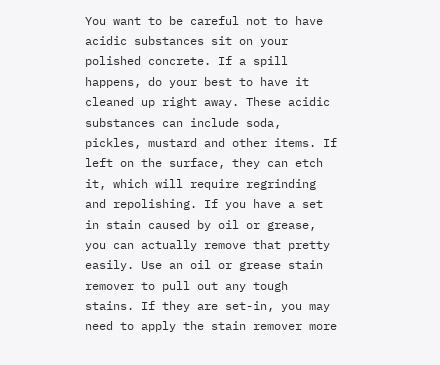You want to be careful not to have acidic substances sit on your polished concrete. If a spill happens, do your best to have it cleaned up right away. These acidic substances can include soda, pickles, mustard and other items. If left on the surface, they can etch it, which will require regrinding and repolishing. If you have a set in stain caused by oil or grease, you can actually remove that pretty easily. Use an oil or grease stain remover to pull out any tough stains. If they are set-in, you may need to apply the stain remover more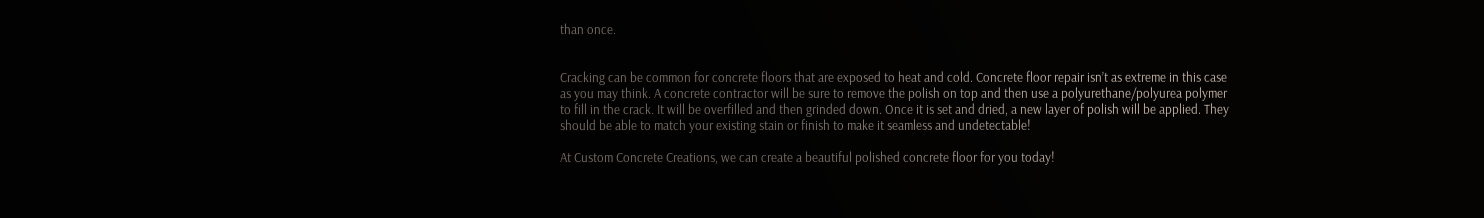than once.


Cracking can be common for concrete floors that are exposed to heat and cold. Concrete floor repair isn’t as extreme in this case as you may think. A concrete contractor will be sure to remove the polish on top and then use a polyurethane/polyurea polymer to fill in the crack. It will be overfilled and then grinded down. Once it is set and dried, a new layer of polish will be applied. They should be able to match your existing stain or finish to make it seamless and undetectable!

At Custom Concrete Creations, we can create a beautiful polished concrete floor for you today!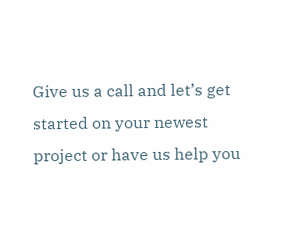Give us a call and let’s get started on your newest project or have us help you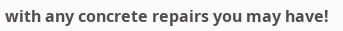with any concrete repairs you may have!